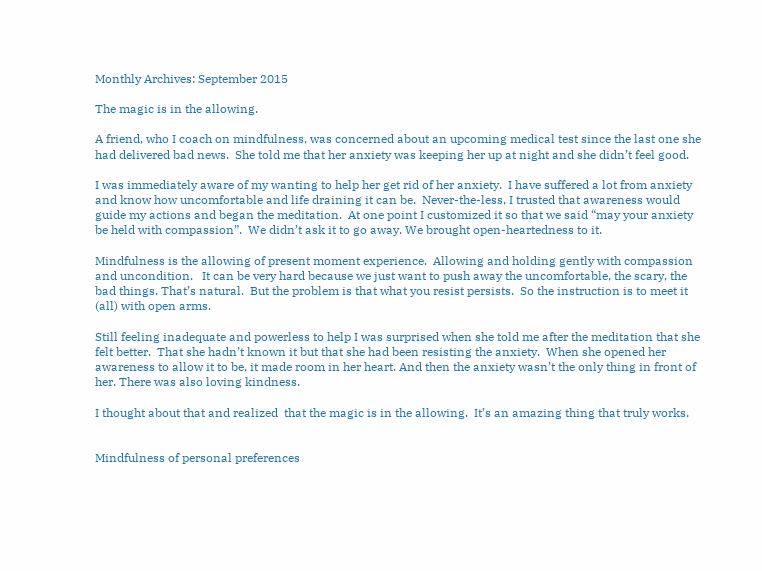Monthly Archives: September 2015

The magic is in the allowing.

A friend, who I coach on mindfulness, was concerned about an upcoming medical test since the last one she had delivered bad news.  She told me that her anxiety was keeping her up at night and she didn’t feel good.

I was immediately aware of my wanting to help her get rid of her anxiety.  I have suffered a lot from anxiety and know how uncomfortable and life draining it can be.  Never-the-less, I trusted that awareness would guide my actions and began the meditation.  At one point I customized it so that we said “may your anxiety be held with compassion”.  We didn’t ask it to go away. We brought open-heartedness to it.

Mindfulness is the allowing of present moment experience.  Allowing and holding gently with compassion and uncondition.   It can be very hard because we just want to push away the uncomfortable, the scary, the bad things. That’s natural.  But the problem is that what you resist persists.  So the instruction is to meet it (all) with open arms.

Still feeling inadequate and powerless to help I was surprised when she told me after the meditation that she felt better.  That she hadn’t known it but that she had been resisting the anxiety.  When she opened her awareness to allow it to be, it made room in her heart. And then the anxiety wasn’t the only thing in front of her. There was also loving kindness.

I thought about that and realized  that the magic is in the allowing.  It’s an amazing thing that truly works.


Mindfulness of personal preferences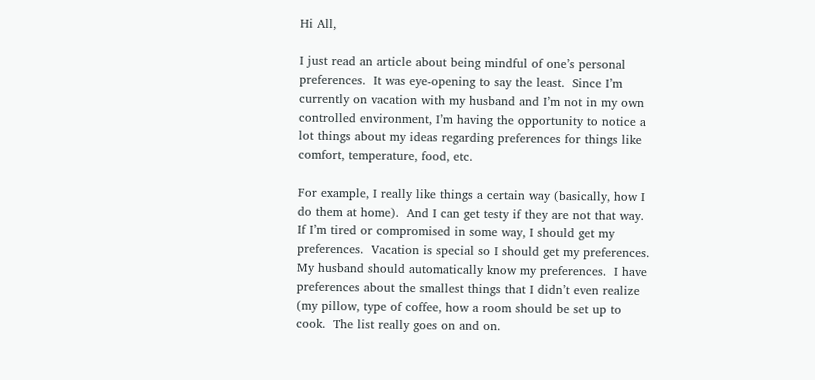Hi All,

I just read an article about being mindful of one’s personal preferences.  It was eye-opening to say the least.  Since I’m currently on vacation with my husband and I’m not in my own controlled environment, I’m having the opportunity to notice a lot things about my ideas regarding preferences for things like comfort, temperature, food, etc.

For example, I really like things a certain way (basically, how I do them at home).  And I can get testy if they are not that way.  If I’m tired or compromised in some way, I should get my preferences.  Vacation is special so I should get my preferences.  My husband should automatically know my preferences.  I have preferences about the smallest things that I didn’t even realize (my pillow, type of coffee, how a room should be set up to cook.  The list really goes on and on.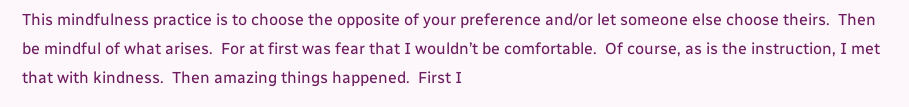This mindfulness practice is to choose the opposite of your preference and/or let someone else choose theirs.  Then be mindful of what arises.  For at first was fear that I wouldn’t be comfortable.  Of course, as is the instruction, I met that with kindness.  Then amazing things happened.  First I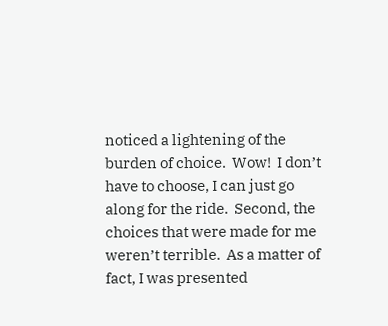noticed a lightening of the burden of choice.  Wow!  I don’t have to choose, I can just go along for the ride.  Second, the choices that were made for me weren’t terrible.  As a matter of fact, I was presented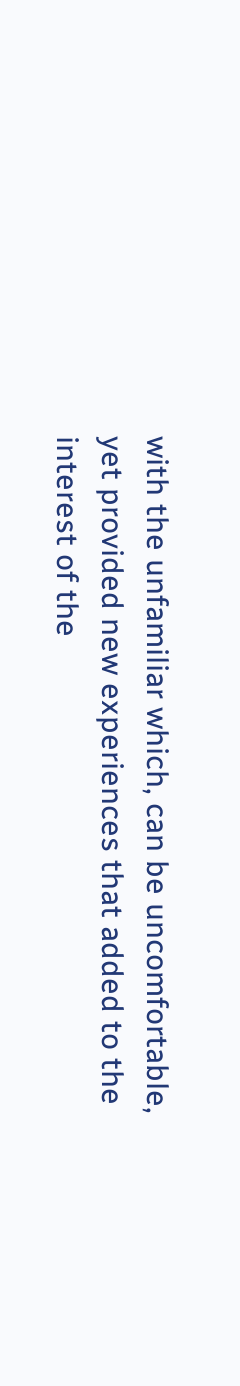with the unfamiliar which, can be uncomfortable, yet provided new experiences that added to the interest of the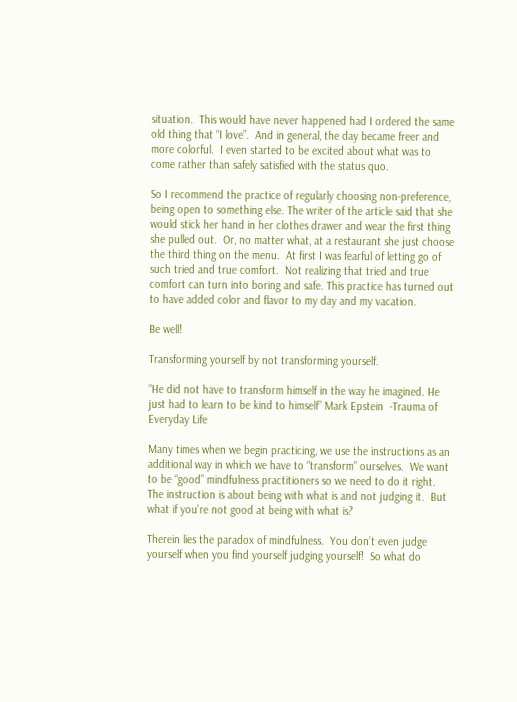situation.  This would have never happened had I ordered the same old thing that “I love”.  And in general, the day became freer and more colorful.  I even started to be excited about what was to come rather than safely satisfied with the status quo.

So I recommend the practice of regularly choosing non-preference, being open to something else. The writer of the article said that she would stick her hand in her clothes drawer and wear the first thing she pulled out.  Or, no matter what, at a restaurant she just choose the third thing on the menu.  At first I was fearful of letting go of such tried and true comfort.  Not realizing that tried and true comfort can turn into boring and safe. This practice has turned out to have added color and flavor to my day and my vacation.

Be well!

Transforming yourself by not transforming yourself.

“He did not have to transform himself in the way he imagined. He just had to learn to be kind to himself” Mark Epstein  -Trauma of Everyday Life

Many times when we begin practicing, we use the instructions as an additional way in which we have to “transform” ourselves.  We want to be “good” mindfulness practitioners so we need to do it right.  The instruction is about being with what is and not judging it.  But what if you’re not good at being with what is?

Therein lies the paradox of mindfulness.  You don’t even judge yourself when you find yourself judging yourself!  So what do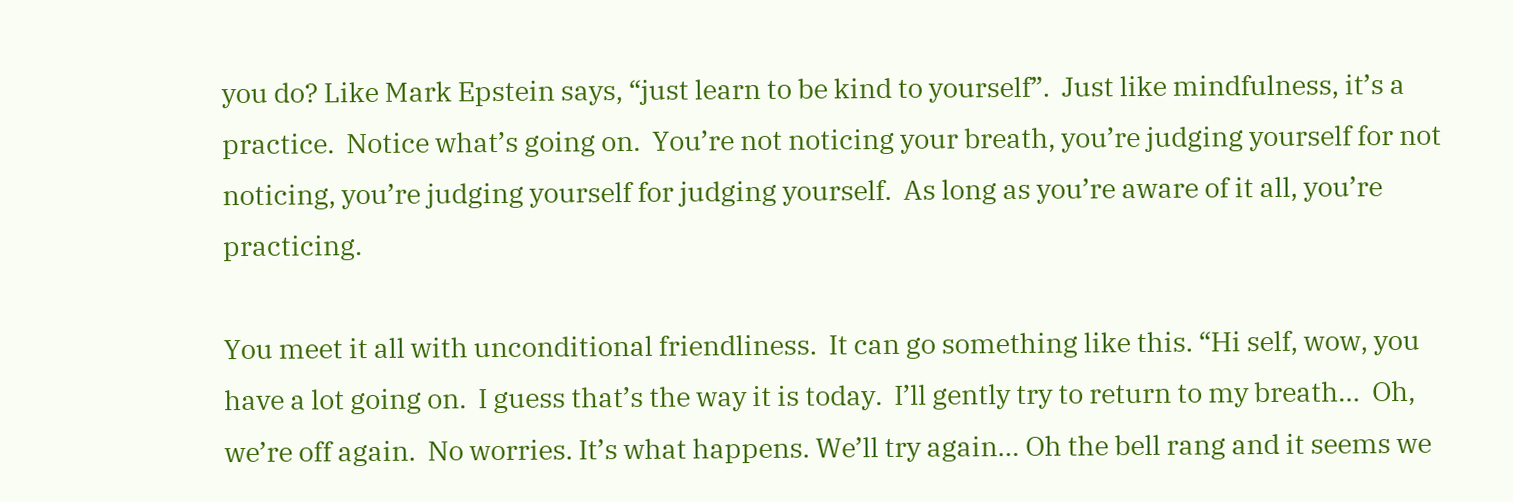you do? Like Mark Epstein says, “just learn to be kind to yourself”.  Just like mindfulness, it’s a practice.  Notice what’s going on.  You’re not noticing your breath, you’re judging yourself for not noticing, you’re judging yourself for judging yourself.  As long as you’re aware of it all, you’re practicing.

You meet it all with unconditional friendliness.  It can go something like this. “Hi self, wow, you have a lot going on.  I guess that’s the way it is today.  I’ll gently try to return to my breath…  Oh, we’re off again.  No worries. It’s what happens. We’ll try again… Oh the bell rang and it seems we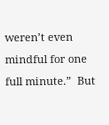weren’t even mindful for one full minute.”  But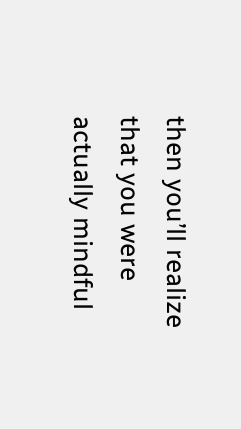then you’ll realize that you were actually mindful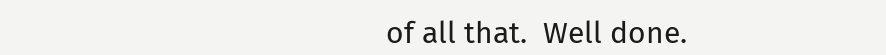of all that.  Well done.